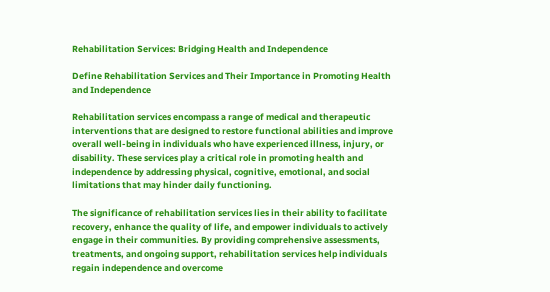Rehabilitation Services: Bridging Health and Independence

Define Rehabilitation Services and Their Importance in Promoting Health and Independence

Rehabilitation services encompass a range of medical and therapeutic interventions that are designed to restore functional abilities and improve overall well-being in individuals who have experienced illness, injury, or disability. These services play a critical role in promoting health and independence by addressing physical, cognitive, emotional, and social limitations that may hinder daily functioning.

The significance of rehabilitation services lies in their ability to facilitate recovery, enhance the quality of life, and empower individuals to actively engage in their communities. By providing comprehensive assessments, treatments, and ongoing support, rehabilitation services help individuals regain independence and overcome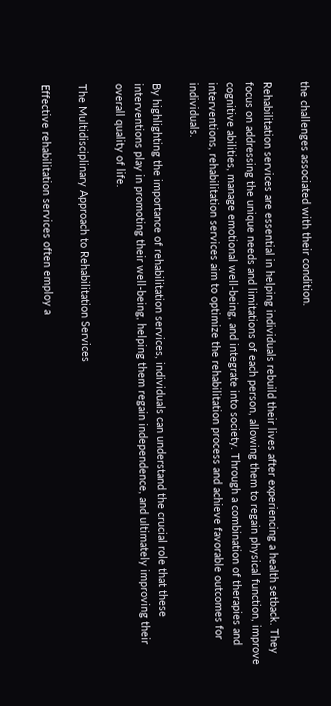the challenges associated with their condition.

Rehabilitation services are essential in helping individuals rebuild their lives after experiencing a health setback. They focus on addressing the unique needs and limitations of each person, allowing them to regain physical function, improve cognitive abilities, manage emotional well-being, and integrate into society. Through a combination of therapies and interventions, rehabilitation services aim to optimize the rehabilitation process and achieve favorable outcomes for individuals.

By highlighting the importance of rehabilitation services, individuals can understand the crucial role that these interventions play in promoting their well-being, helping them regain independence, and ultimately improving their overall quality of life.

The Multidisciplinary Approach to Rehabilitation Services

Effective rehabilitation services often employ a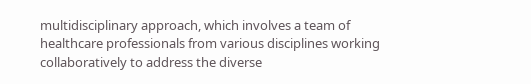multidisciplinary approach, which involves a team of healthcare professionals from various disciplines working collaboratively to address the diverse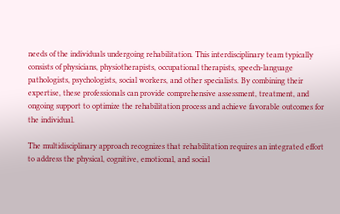needs of the individuals undergoing rehabilitation. This interdisciplinary team typically consists of physicians, physiotherapists, occupational therapists, speech-language pathologists, psychologists, social workers, and other specialists. By combining their expertise, these professionals can provide comprehensive assessment, treatment, and ongoing support to optimize the rehabilitation process and achieve favorable outcomes for the individual.

The multidisciplinary approach recognizes that rehabilitation requires an integrated effort to address the physical, cognitive, emotional, and social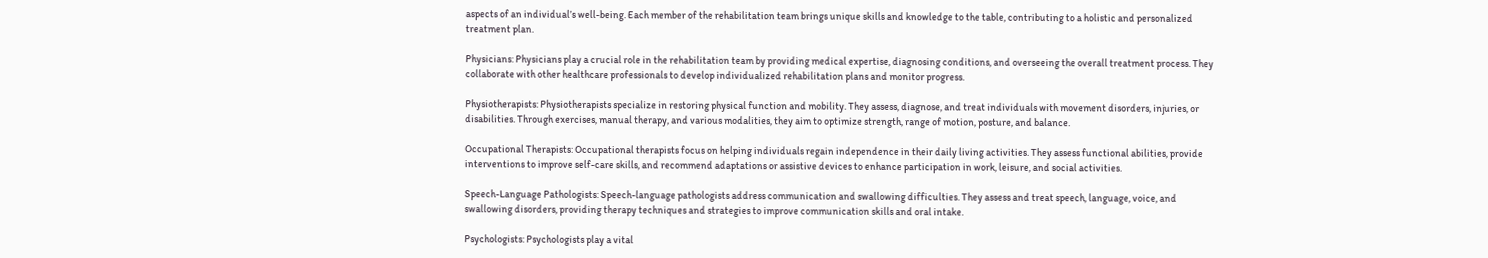aspects of an individual’s well-being. Each member of the rehabilitation team brings unique skills and knowledge to the table, contributing to a holistic and personalized treatment plan.

Physicians: Physicians play a crucial role in the rehabilitation team by providing medical expertise, diagnosing conditions, and overseeing the overall treatment process. They collaborate with other healthcare professionals to develop individualized rehabilitation plans and monitor progress.

Physiotherapists: Physiotherapists specialize in restoring physical function and mobility. They assess, diagnose, and treat individuals with movement disorders, injuries, or disabilities. Through exercises, manual therapy, and various modalities, they aim to optimize strength, range of motion, posture, and balance.

Occupational Therapists: Occupational therapists focus on helping individuals regain independence in their daily living activities. They assess functional abilities, provide interventions to improve self-care skills, and recommend adaptations or assistive devices to enhance participation in work, leisure, and social activities.

Speech-Language Pathologists: Speech-language pathologists address communication and swallowing difficulties. They assess and treat speech, language, voice, and swallowing disorders, providing therapy techniques and strategies to improve communication skills and oral intake.

Psychologists: Psychologists play a vital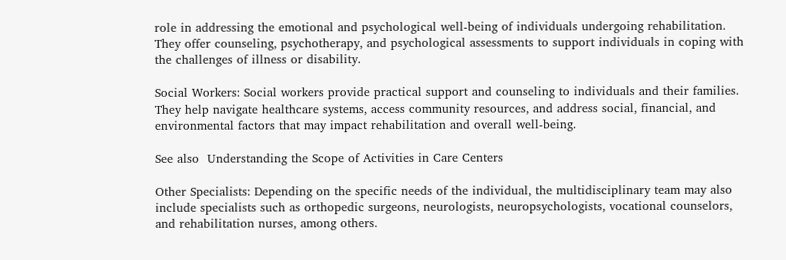role in addressing the emotional and psychological well-being of individuals undergoing rehabilitation. They offer counseling, psychotherapy, and psychological assessments to support individuals in coping with the challenges of illness or disability.

Social Workers: Social workers provide practical support and counseling to individuals and their families. They help navigate healthcare systems, access community resources, and address social, financial, and environmental factors that may impact rehabilitation and overall well-being.

See also  Understanding the Scope of Activities in Care Centers

Other Specialists: Depending on the specific needs of the individual, the multidisciplinary team may also include specialists such as orthopedic surgeons, neurologists, neuropsychologists, vocational counselors, and rehabilitation nurses, among others.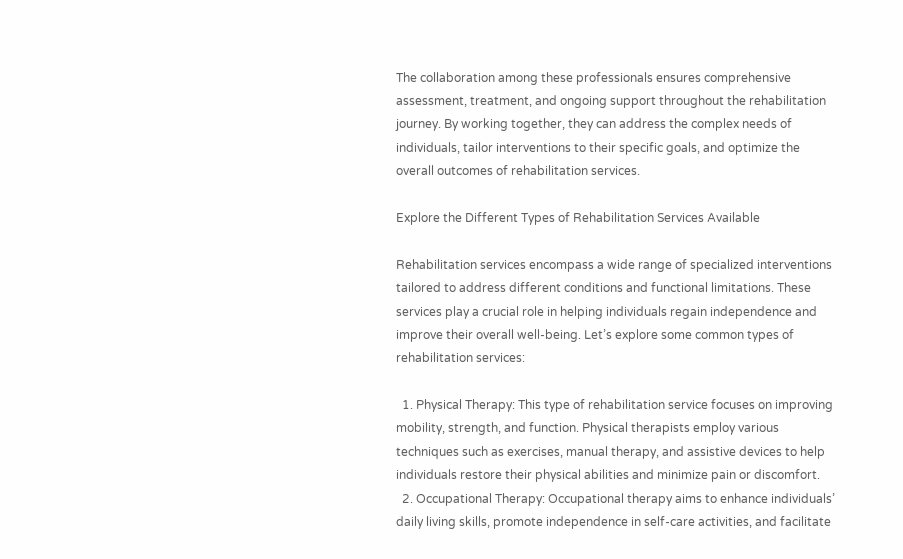The collaboration among these professionals ensures comprehensive assessment, treatment, and ongoing support throughout the rehabilitation journey. By working together, they can address the complex needs of individuals, tailor interventions to their specific goals, and optimize the overall outcomes of rehabilitation services.

Explore the Different Types of Rehabilitation Services Available

Rehabilitation services encompass a wide range of specialized interventions tailored to address different conditions and functional limitations. These services play a crucial role in helping individuals regain independence and improve their overall well-being. Let’s explore some common types of rehabilitation services:

  1. Physical Therapy: This type of rehabilitation service focuses on improving mobility, strength, and function. Physical therapists employ various techniques such as exercises, manual therapy, and assistive devices to help individuals restore their physical abilities and minimize pain or discomfort.
  2. Occupational Therapy: Occupational therapy aims to enhance individuals’ daily living skills, promote independence in self-care activities, and facilitate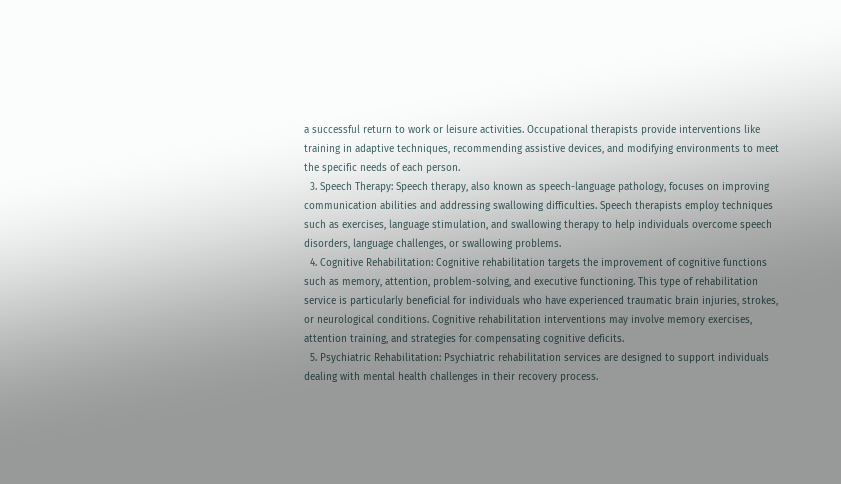a successful return to work or leisure activities. Occupational therapists provide interventions like training in adaptive techniques, recommending assistive devices, and modifying environments to meet the specific needs of each person.
  3. Speech Therapy: Speech therapy, also known as speech-language pathology, focuses on improving communication abilities and addressing swallowing difficulties. Speech therapists employ techniques such as exercises, language stimulation, and swallowing therapy to help individuals overcome speech disorders, language challenges, or swallowing problems.
  4. Cognitive Rehabilitation: Cognitive rehabilitation targets the improvement of cognitive functions such as memory, attention, problem-solving, and executive functioning. This type of rehabilitation service is particularly beneficial for individuals who have experienced traumatic brain injuries, strokes, or neurological conditions. Cognitive rehabilitation interventions may involve memory exercises, attention training, and strategies for compensating cognitive deficits.
  5. Psychiatric Rehabilitation: Psychiatric rehabilitation services are designed to support individuals dealing with mental health challenges in their recovery process.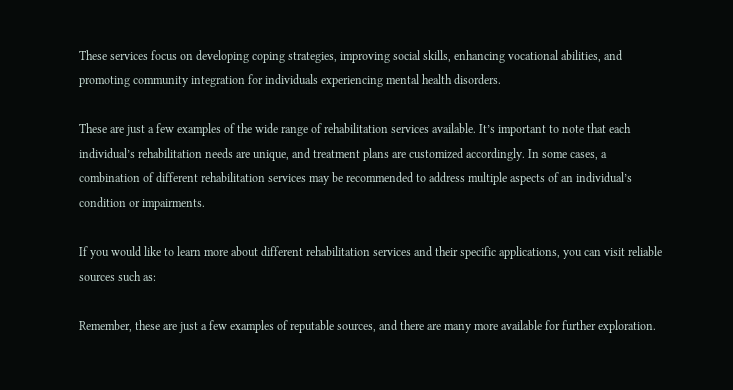These services focus on developing coping strategies, improving social skills, enhancing vocational abilities, and promoting community integration for individuals experiencing mental health disorders.

These are just a few examples of the wide range of rehabilitation services available. It’s important to note that each individual’s rehabilitation needs are unique, and treatment plans are customized accordingly. In some cases, a combination of different rehabilitation services may be recommended to address multiple aspects of an individual’s condition or impairments.

If you would like to learn more about different rehabilitation services and their specific applications, you can visit reliable sources such as:

Remember, these are just a few examples of reputable sources, and there are many more available for further exploration.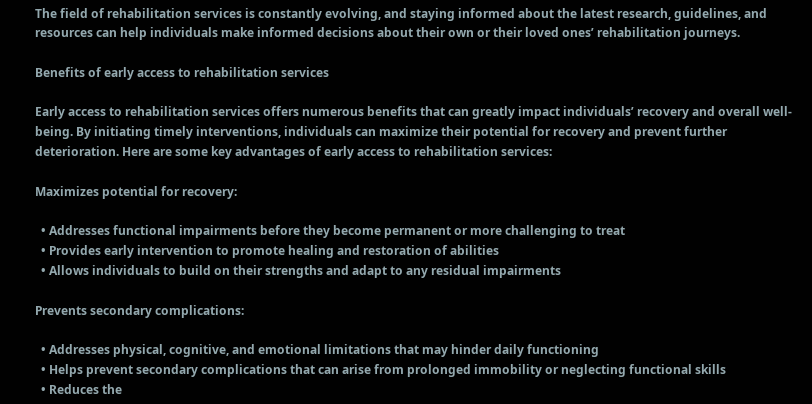The field of rehabilitation services is constantly evolving, and staying informed about the latest research, guidelines, and resources can help individuals make informed decisions about their own or their loved ones’ rehabilitation journeys.

Benefits of early access to rehabilitation services

Early access to rehabilitation services offers numerous benefits that can greatly impact individuals’ recovery and overall well-being. By initiating timely interventions, individuals can maximize their potential for recovery and prevent further deterioration. Here are some key advantages of early access to rehabilitation services:

Maximizes potential for recovery:

  • Addresses functional impairments before they become permanent or more challenging to treat
  • Provides early intervention to promote healing and restoration of abilities
  • Allows individuals to build on their strengths and adapt to any residual impairments

Prevents secondary complications:

  • Addresses physical, cognitive, and emotional limitations that may hinder daily functioning
  • Helps prevent secondary complications that can arise from prolonged immobility or neglecting functional skills
  • Reduces the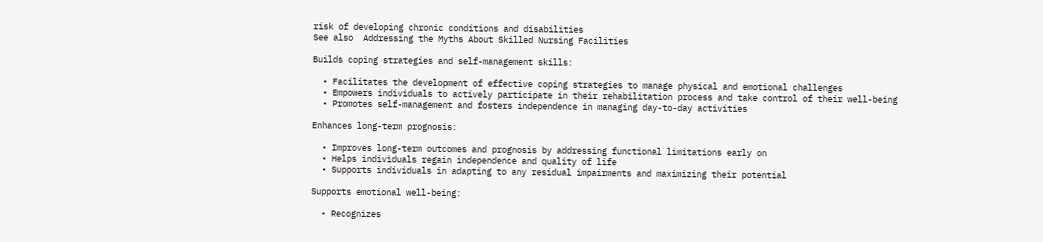risk of developing chronic conditions and disabilities
See also  Addressing the Myths About Skilled Nursing Facilities

Builds coping strategies and self-management skills:

  • Facilitates the development of effective coping strategies to manage physical and emotional challenges
  • Empowers individuals to actively participate in their rehabilitation process and take control of their well-being
  • Promotes self-management and fosters independence in managing day-to-day activities

Enhances long-term prognosis:

  • Improves long-term outcomes and prognosis by addressing functional limitations early on
  • Helps individuals regain independence and quality of life
  • Supports individuals in adapting to any residual impairments and maximizing their potential

Supports emotional well-being:

  • Recognizes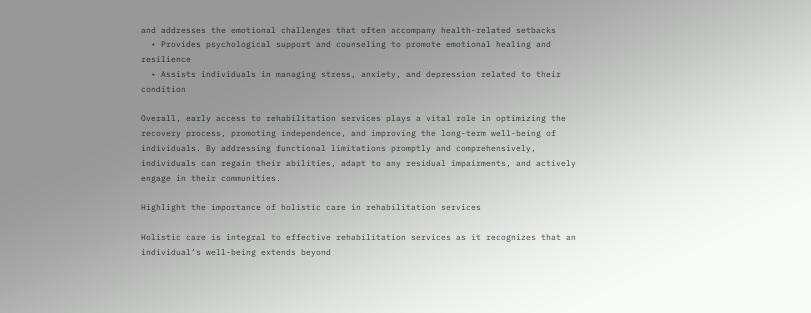and addresses the emotional challenges that often accompany health-related setbacks
  • Provides psychological support and counseling to promote emotional healing and resilience
  • Assists individuals in managing stress, anxiety, and depression related to their condition

Overall, early access to rehabilitation services plays a vital role in optimizing the recovery process, promoting independence, and improving the long-term well-being of individuals. By addressing functional limitations promptly and comprehensively, individuals can regain their abilities, adapt to any residual impairments, and actively engage in their communities.

Highlight the importance of holistic care in rehabilitation services

Holistic care is integral to effective rehabilitation services as it recognizes that an individual’s well-being extends beyond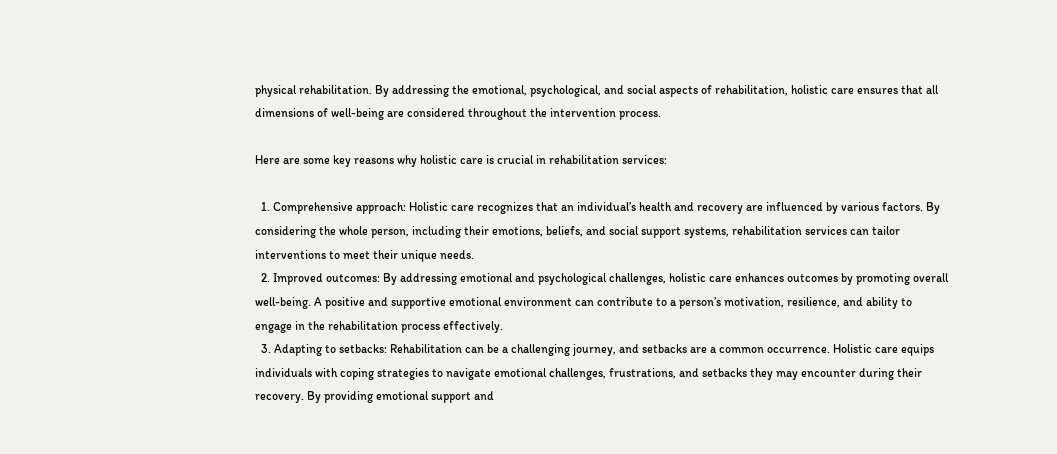physical rehabilitation. By addressing the emotional, psychological, and social aspects of rehabilitation, holistic care ensures that all dimensions of well-being are considered throughout the intervention process.

Here are some key reasons why holistic care is crucial in rehabilitation services:

  1. Comprehensive approach: Holistic care recognizes that an individual’s health and recovery are influenced by various factors. By considering the whole person, including their emotions, beliefs, and social support systems, rehabilitation services can tailor interventions to meet their unique needs.
  2. Improved outcomes: By addressing emotional and psychological challenges, holistic care enhances outcomes by promoting overall well-being. A positive and supportive emotional environment can contribute to a person’s motivation, resilience, and ability to engage in the rehabilitation process effectively.
  3. Adapting to setbacks: Rehabilitation can be a challenging journey, and setbacks are a common occurrence. Holistic care equips individuals with coping strategies to navigate emotional challenges, frustrations, and setbacks they may encounter during their recovery. By providing emotional support and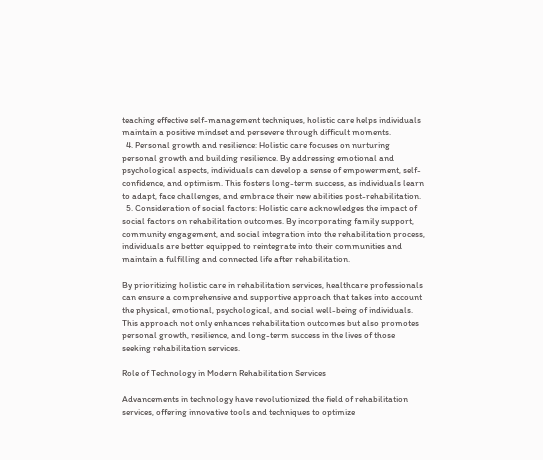teaching effective self-management techniques, holistic care helps individuals maintain a positive mindset and persevere through difficult moments.
  4. Personal growth and resilience: Holistic care focuses on nurturing personal growth and building resilience. By addressing emotional and psychological aspects, individuals can develop a sense of empowerment, self-confidence, and optimism. This fosters long-term success, as individuals learn to adapt, face challenges, and embrace their new abilities post-rehabilitation.
  5. Consideration of social factors: Holistic care acknowledges the impact of social factors on rehabilitation outcomes. By incorporating family support, community engagement, and social integration into the rehabilitation process, individuals are better equipped to reintegrate into their communities and maintain a fulfilling and connected life after rehabilitation.

By prioritizing holistic care in rehabilitation services, healthcare professionals can ensure a comprehensive and supportive approach that takes into account the physical, emotional, psychological, and social well-being of individuals. This approach not only enhances rehabilitation outcomes but also promotes personal growth, resilience, and long-term success in the lives of those seeking rehabilitation services.

Role of Technology in Modern Rehabilitation Services

Advancements in technology have revolutionized the field of rehabilitation services, offering innovative tools and techniques to optimize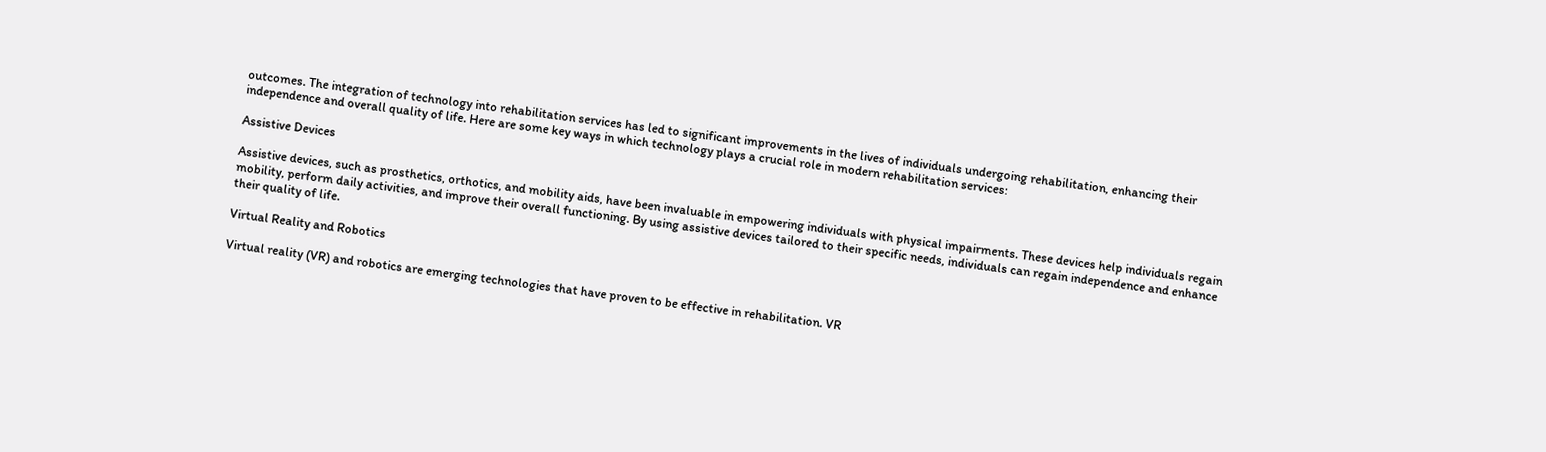outcomes. The integration of technology into rehabilitation services has led to significant improvements in the lives of individuals undergoing rehabilitation, enhancing their independence and overall quality of life. Here are some key ways in which technology plays a crucial role in modern rehabilitation services:

Assistive Devices

Assistive devices, such as prosthetics, orthotics, and mobility aids, have been invaluable in empowering individuals with physical impairments. These devices help individuals regain mobility, perform daily activities, and improve their overall functioning. By using assistive devices tailored to their specific needs, individuals can regain independence and enhance their quality of life.

Virtual Reality and Robotics

Virtual reality (VR) and robotics are emerging technologies that have proven to be effective in rehabilitation. VR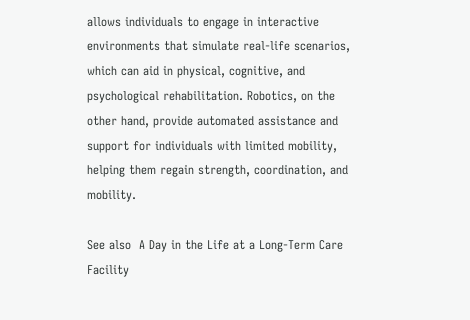allows individuals to engage in interactive environments that simulate real-life scenarios, which can aid in physical, cognitive, and psychological rehabilitation. Robotics, on the other hand, provide automated assistance and support for individuals with limited mobility, helping them regain strength, coordination, and mobility.

See also  A Day in the Life at a Long-Term Care Facility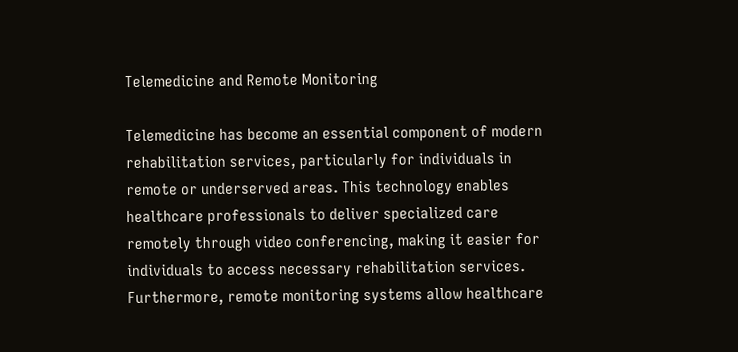Telemedicine and Remote Monitoring

Telemedicine has become an essential component of modern rehabilitation services, particularly for individuals in remote or underserved areas. This technology enables healthcare professionals to deliver specialized care remotely through video conferencing, making it easier for individuals to access necessary rehabilitation services. Furthermore, remote monitoring systems allow healthcare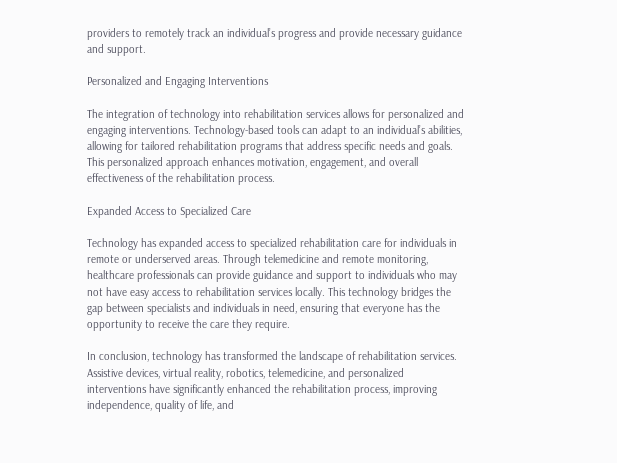providers to remotely track an individual’s progress and provide necessary guidance and support.

Personalized and Engaging Interventions

The integration of technology into rehabilitation services allows for personalized and engaging interventions. Technology-based tools can adapt to an individual’s abilities, allowing for tailored rehabilitation programs that address specific needs and goals. This personalized approach enhances motivation, engagement, and overall effectiveness of the rehabilitation process.

Expanded Access to Specialized Care

Technology has expanded access to specialized rehabilitation care for individuals in remote or underserved areas. Through telemedicine and remote monitoring, healthcare professionals can provide guidance and support to individuals who may not have easy access to rehabilitation services locally. This technology bridges the gap between specialists and individuals in need, ensuring that everyone has the opportunity to receive the care they require.

In conclusion, technology has transformed the landscape of rehabilitation services. Assistive devices, virtual reality, robotics, telemedicine, and personalized interventions have significantly enhanced the rehabilitation process, improving independence, quality of life, and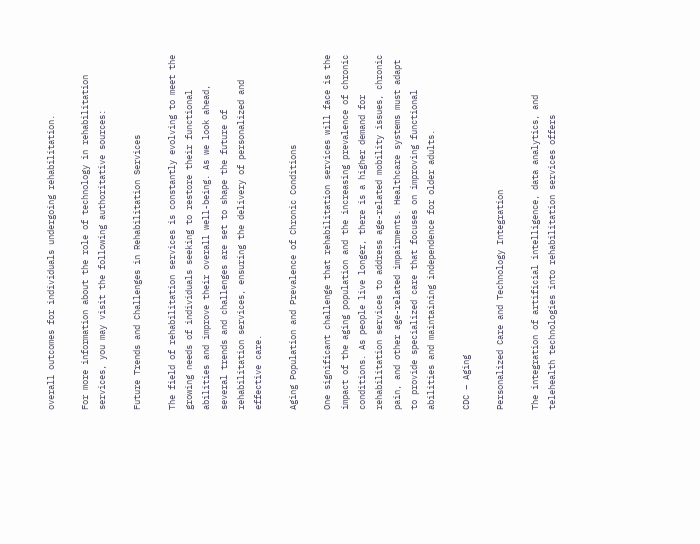overall outcomes for individuals undergoing rehabilitation.

For more information about the role of technology in rehabilitation services, you may visit the following authoritative sources:

Future Trends and Challenges in Rehabilitation Services

The field of rehabilitation services is constantly evolving to meet the growing needs of individuals seeking to restore their functional abilities and improve their overall well-being. As we look ahead, several trends and challenges are set to shape the future of rehabilitation services, ensuring the delivery of personalized and effective care.

Aging Population and Prevalence of Chronic Conditions

One significant challenge that rehabilitation services will face is the impact of the aging population and the increasing prevalence of chronic conditions. As people live longer, there is a higher demand for rehabilitation services to address age-related mobility issues, chronic pain, and other age-related impairments. Healthcare systems must adapt to provide specialized care that focuses on improving functional abilities and maintaining independence for older adults.

CDC – Aging

Personalized Care and Technology Integration

The integration of artificial intelligence, data analytics, and telehealth technologies into rehabilitation services offers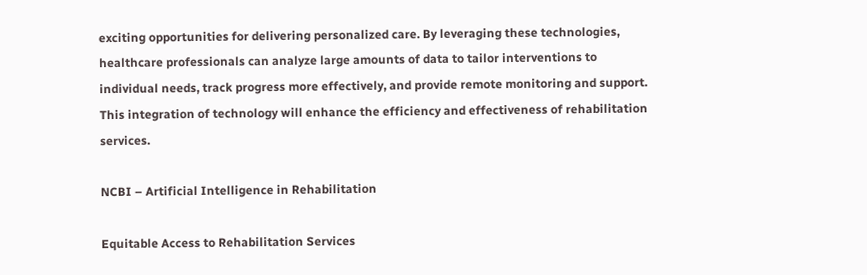exciting opportunities for delivering personalized care. By leveraging these technologies, healthcare professionals can analyze large amounts of data to tailor interventions to individual needs, track progress more effectively, and provide remote monitoring and support. This integration of technology will enhance the efficiency and effectiveness of rehabilitation services.

NCBI – Artificial Intelligence in Rehabilitation

Equitable Access to Rehabilitation Services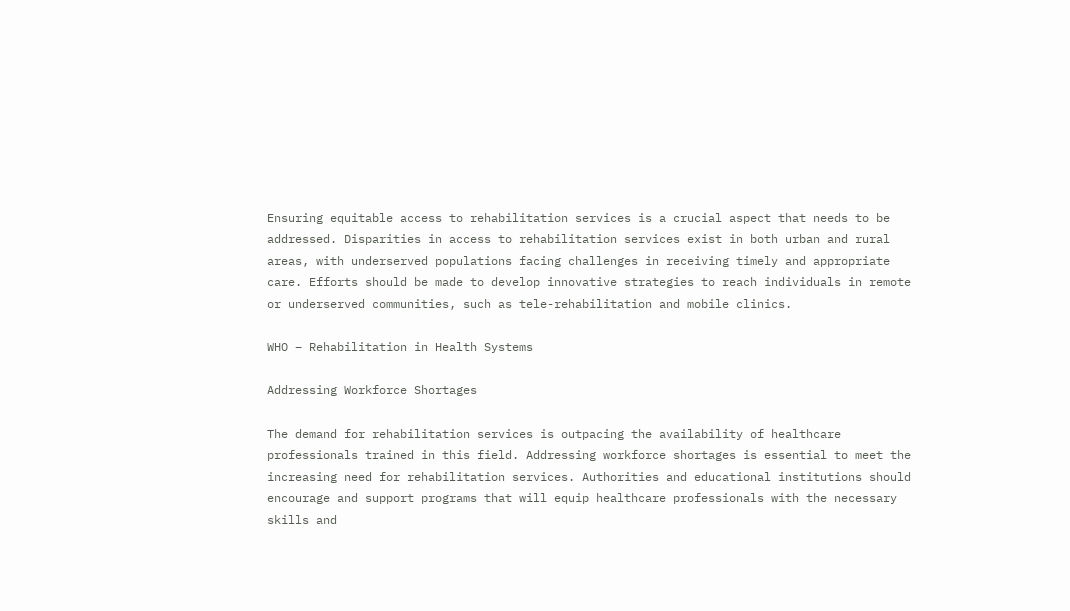Ensuring equitable access to rehabilitation services is a crucial aspect that needs to be addressed. Disparities in access to rehabilitation services exist in both urban and rural areas, with underserved populations facing challenges in receiving timely and appropriate care. Efforts should be made to develop innovative strategies to reach individuals in remote or underserved communities, such as tele-rehabilitation and mobile clinics.

WHO – Rehabilitation in Health Systems

Addressing Workforce Shortages

The demand for rehabilitation services is outpacing the availability of healthcare professionals trained in this field. Addressing workforce shortages is essential to meet the increasing need for rehabilitation services. Authorities and educational institutions should encourage and support programs that will equip healthcare professionals with the necessary skills and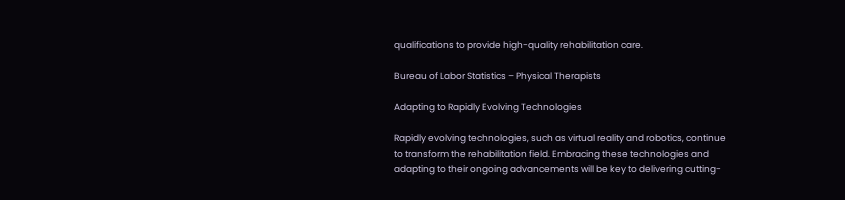qualifications to provide high-quality rehabilitation care.

Bureau of Labor Statistics – Physical Therapists

Adapting to Rapidly Evolving Technologies

Rapidly evolving technologies, such as virtual reality and robotics, continue to transform the rehabilitation field. Embracing these technologies and adapting to their ongoing advancements will be key to delivering cutting-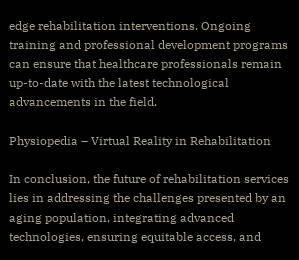edge rehabilitation interventions. Ongoing training and professional development programs can ensure that healthcare professionals remain up-to-date with the latest technological advancements in the field.

Physiopedia – Virtual Reality in Rehabilitation

In conclusion, the future of rehabilitation services lies in addressing the challenges presented by an aging population, integrating advanced technologies, ensuring equitable access, and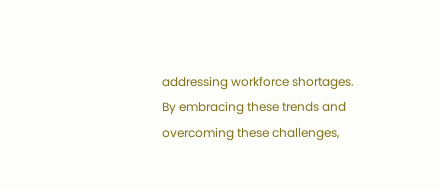addressing workforce shortages. By embracing these trends and overcoming these challenges,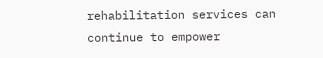rehabilitation services can continue to empower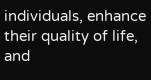individuals, enhance their quality of life, and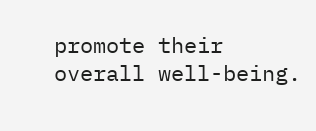promote their overall well-being.